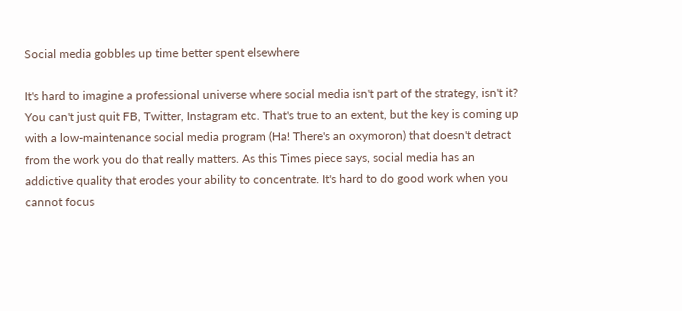Social media gobbles up time better spent elsewhere

It's hard to imagine a professional universe where social media isn't part of the strategy, isn't it? You can't just quit FB, Twitter, Instagram etc. That's true to an extent, but the key is coming up with a low-maintenance social media program (Ha! There's an oxymoron) that doesn't detract from the work you do that really matters. As this Times piece says, social media has an addictive quality that erodes your ability to concentrate. It's hard to do good work when you cannot focus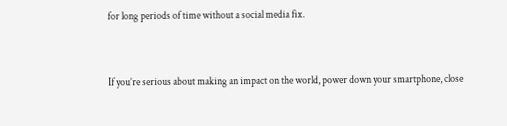for long periods of time without a social media fix.


If you’re serious about making an impact on the world, power down your smartphone, close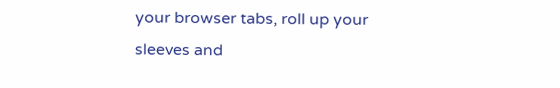your browser tabs, roll up your sleeves and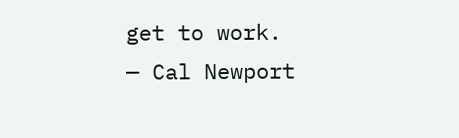get to work.
— Cal Newport